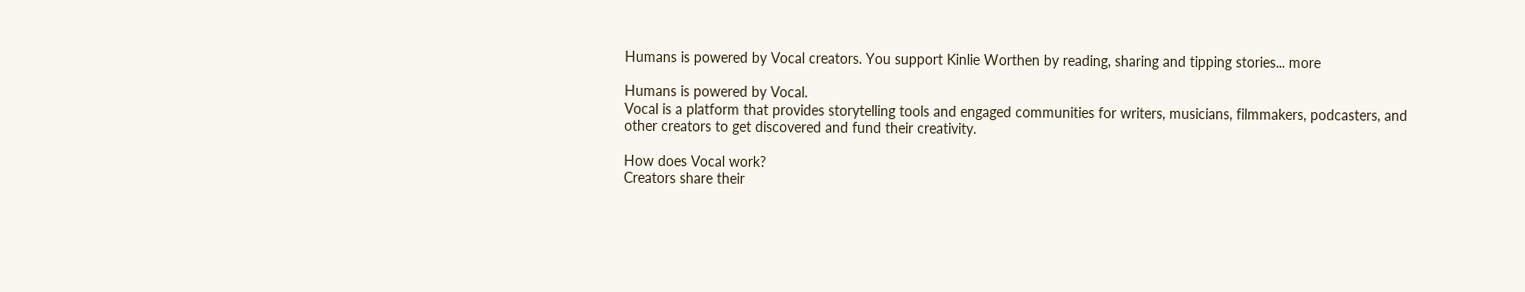Humans is powered by Vocal creators. You support Kinlie Worthen by reading, sharing and tipping stories... more

Humans is powered by Vocal.
Vocal is a platform that provides storytelling tools and engaged communities for writers, musicians, filmmakers, podcasters, and other creators to get discovered and fund their creativity.

How does Vocal work?
Creators share their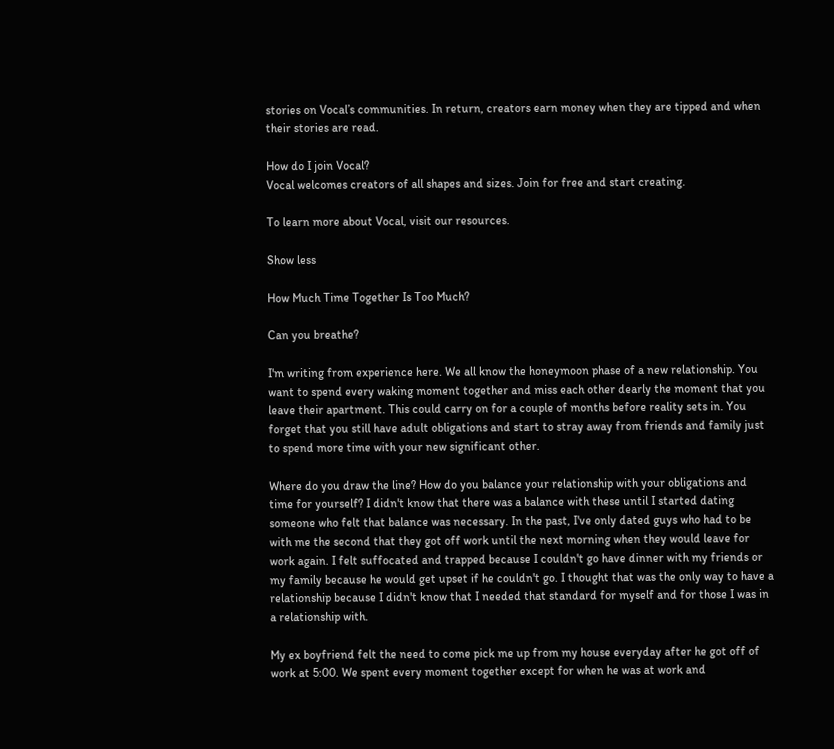stories on Vocal’s communities. In return, creators earn money when they are tipped and when their stories are read.

How do I join Vocal?
Vocal welcomes creators of all shapes and sizes. Join for free and start creating.

To learn more about Vocal, visit our resources.

Show less

How Much Time Together Is Too Much?

Can you breathe?

I'm writing from experience here. We all know the honeymoon phase of a new relationship. You want to spend every waking moment together and miss each other dearly the moment that you leave their apartment. This could carry on for a couple of months before reality sets in. You forget that you still have adult obligations and start to stray away from friends and family just to spend more time with your new significant other.

Where do you draw the line? How do you balance your relationship with your obligations and time for yourself? I didn't know that there was a balance with these until I started dating someone who felt that balance was necessary. In the past, I've only dated guys who had to be with me the second that they got off work until the next morning when they would leave for work again. I felt suffocated and trapped because I couldn't go have dinner with my friends or my family because he would get upset if he couldn't go. I thought that was the only way to have a relationship because I didn't know that I needed that standard for myself and for those I was in a relationship with.

My ex boyfriend felt the need to come pick me up from my house everyday after he got off of work at 5:00. We spent every moment together except for when he was at work and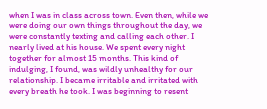when I was in class across town. Even then, while we were doing our own things throughout the day, we were constantly texting and calling each other. I nearly lived at his house. We spent every night together for almost 15 months. This kind of indulging, I found, was wildly unhealthy for our relationship. I became irritable and irritated with every breath he took. I was beginning to resent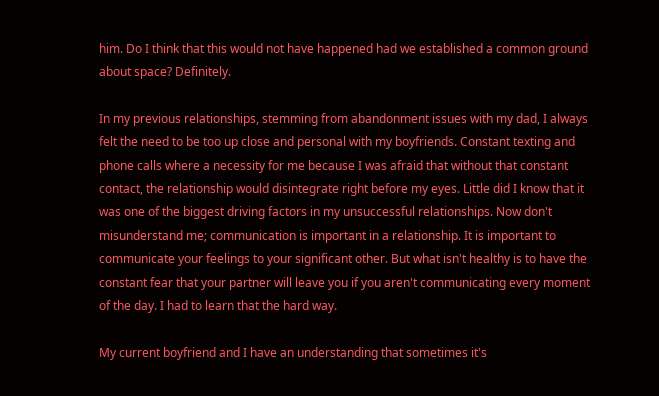him. Do I think that this would not have happened had we established a common ground about space? Definitely.

In my previous relationships, stemming from abandonment issues with my dad, I always felt the need to be too up close and personal with my boyfriends. Constant texting and phone calls where a necessity for me because I was afraid that without that constant contact, the relationship would disintegrate right before my eyes. Little did I know that it was one of the biggest driving factors in my unsuccessful relationships. Now don't misunderstand me; communication is important in a relationship. It is important to communicate your feelings to your significant other. But what isn't healthy is to have the constant fear that your partner will leave you if you aren't communicating every moment of the day. I had to learn that the hard way.

My current boyfriend and I have an understanding that sometimes it's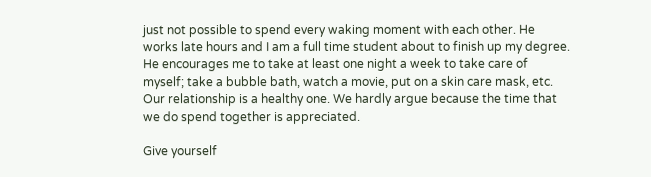just not possible to spend every waking moment with each other. He works late hours and I am a full time student about to finish up my degree. He encourages me to take at least one night a week to take care of myself; take a bubble bath, watch a movie, put on a skin care mask, etc. Our relationship is a healthy one. We hardly argue because the time that we do spend together is appreciated.

Give yourself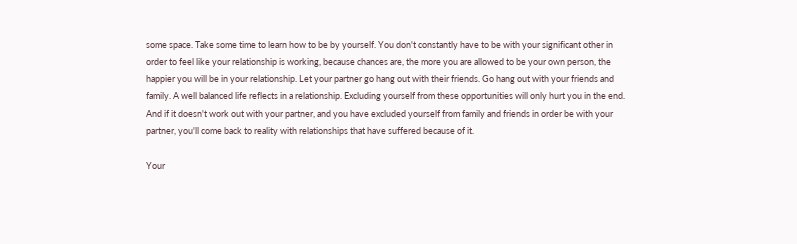some space. Take some time to learn how to be by yourself. You don't constantly have to be with your significant other in order to feel like your relationship is working, because chances are, the more you are allowed to be your own person, the happier you will be in your relationship. Let your partner go hang out with their friends. Go hang out with your friends and family. A well balanced life reflects in a relationship. Excluding yourself from these opportunities will only hurt you in the end. And if it doesn't work out with your partner, and you have excluded yourself from family and friends in order be with your partner, you'll come back to reality with relationships that have suffered because of it.

Your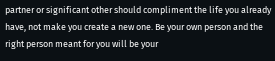partner or significant other should compliment the life you already have, not make you create a new one. Be your own person and the right person meant for you will be your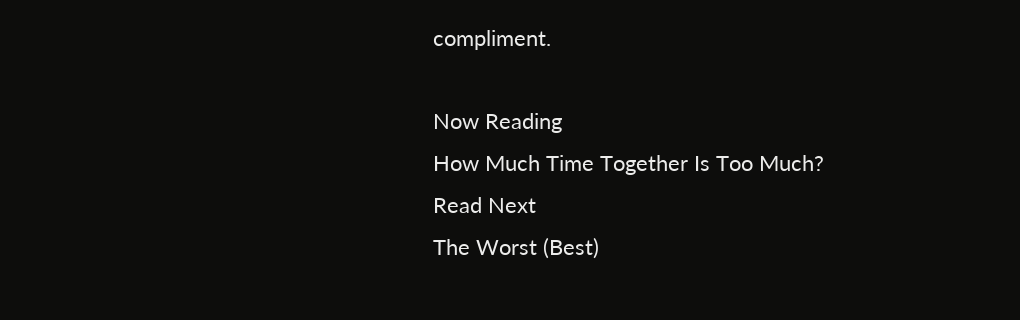compliment.

Now Reading
How Much Time Together Is Too Much?
Read Next
The Worst (Best)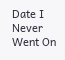Date I Never Went On